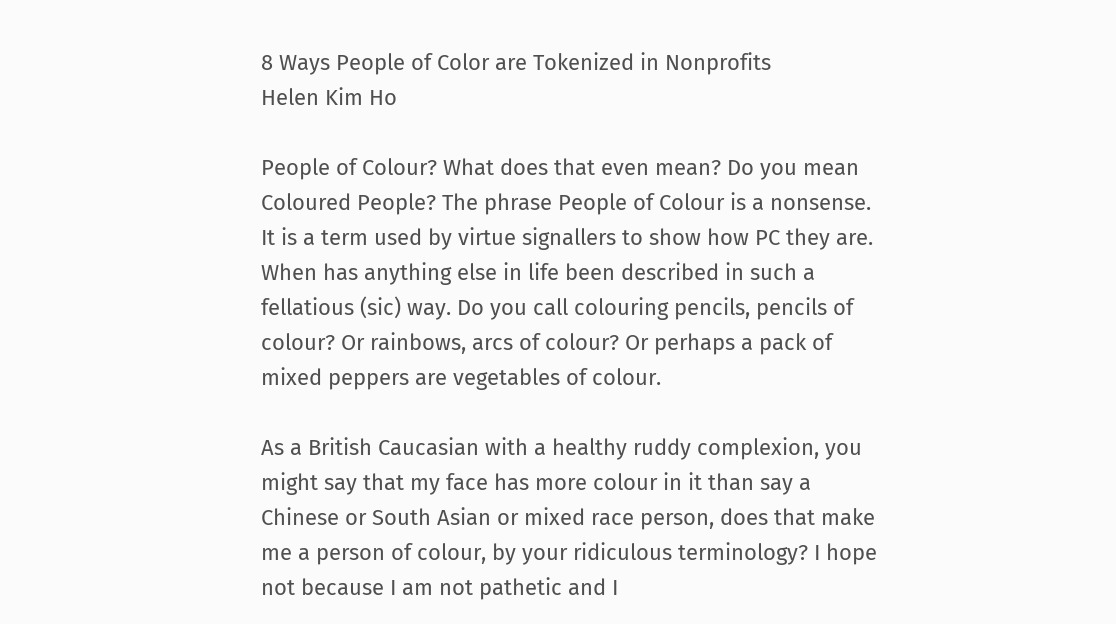8 Ways People of Color are Tokenized in Nonprofits
Helen Kim Ho

People of Colour? What does that even mean? Do you mean Coloured People? The phrase People of Colour is a nonsense. It is a term used by virtue signallers to show how PC they are. When has anything else in life been described in such a fellatious (sic) way. Do you call colouring pencils, pencils of colour? Or rainbows, arcs of colour? Or perhaps a pack of mixed peppers are vegetables of colour.

As a British Caucasian with a healthy ruddy complexion, you might say that my face has more colour in it than say a Chinese or South Asian or mixed race person, does that make me a person of colour, by your ridiculous terminology? I hope not because I am not pathetic and I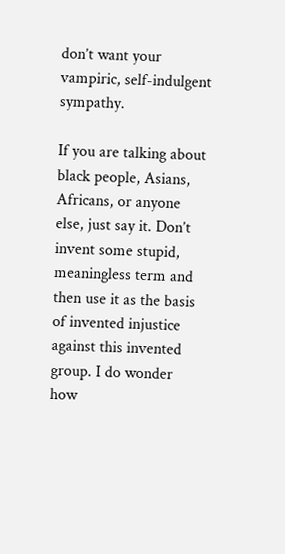don’t want your vampiric, self-indulgent sympathy.

If you are talking about black people, Asians, Africans, or anyone else, just say it. Don’t invent some stupid, meaningless term and then use it as the basis of invented injustice against this invented group. I do wonder how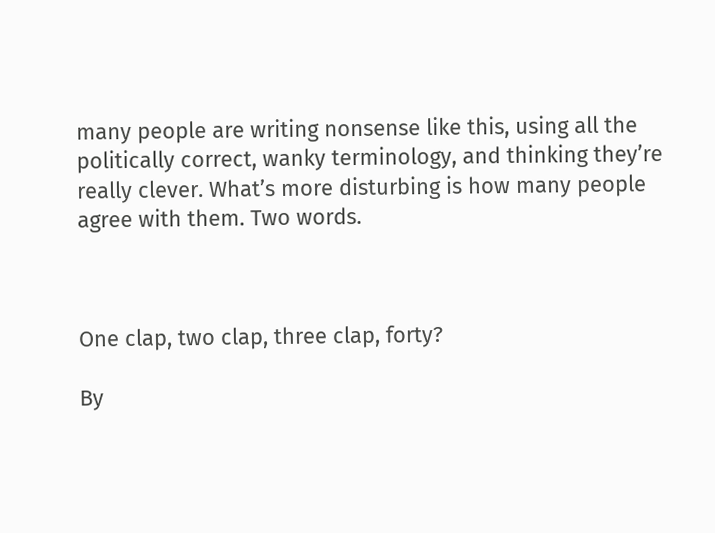many people are writing nonsense like this, using all the politically correct, wanky terminology, and thinking they’re really clever. What’s more disturbing is how many people agree with them. Two words.



One clap, two clap, three clap, forty?

By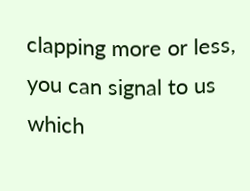clapping more or less, you can signal to us which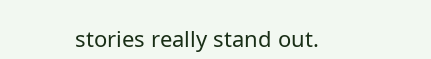stories really stand out.